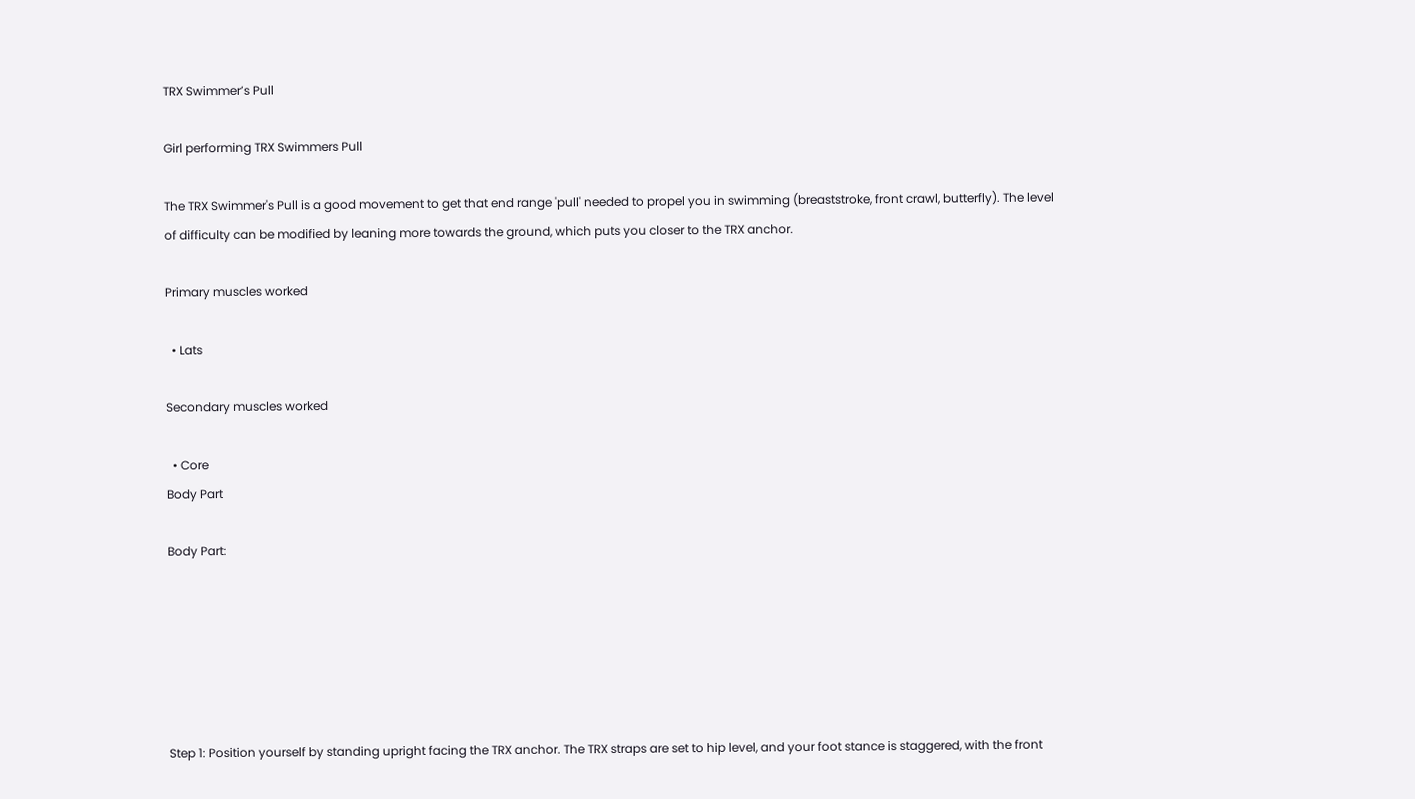TRX Swimmer’s Pull

Girl performing TRX Swimmers Pull

The TRX Swimmer's Pull is a good movement to get that end range 'pull' needed to propel you in swimming (breaststroke, front crawl, butterfly). The level of difficulty can be modified by leaning more towards the ground, which puts you closer to the TRX anchor.

Primary muscles worked

  • Lats

Secondary muscles worked

  • Core
Body Part

Body Part:






Step 1: Position yourself by standing upright facing the TRX anchor. The TRX straps are set to hip level, and your foot stance is staggered, with the front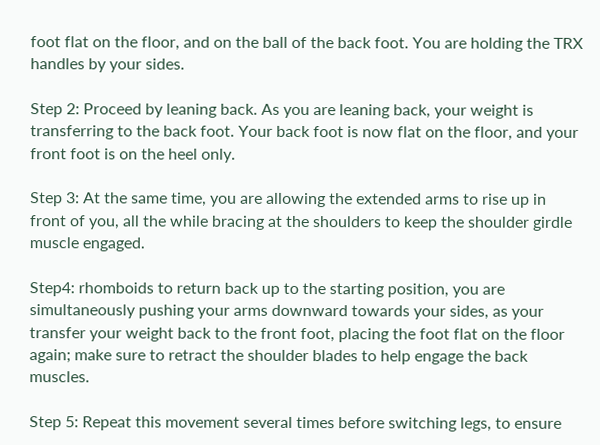foot flat on the floor, and on the ball of the back foot. You are holding the TRX handles by your sides.

Step 2: Proceed by leaning back. As you are leaning back, your weight is transferring to the back foot. Your back foot is now flat on the floor, and your front foot is on the heel only.

Step 3: At the same time, you are allowing the extended arms to rise up in front of you, all the while bracing at the shoulders to keep the shoulder girdle muscle engaged.

Step4: rhomboids to return back up to the starting position, you are simultaneously pushing your arms downward towards your sides, as your transfer your weight back to the front foot, placing the foot flat on the floor again; make sure to retract the shoulder blades to help engage the back muscles.

Step 5: Repeat this movement several times before switching legs, to ensure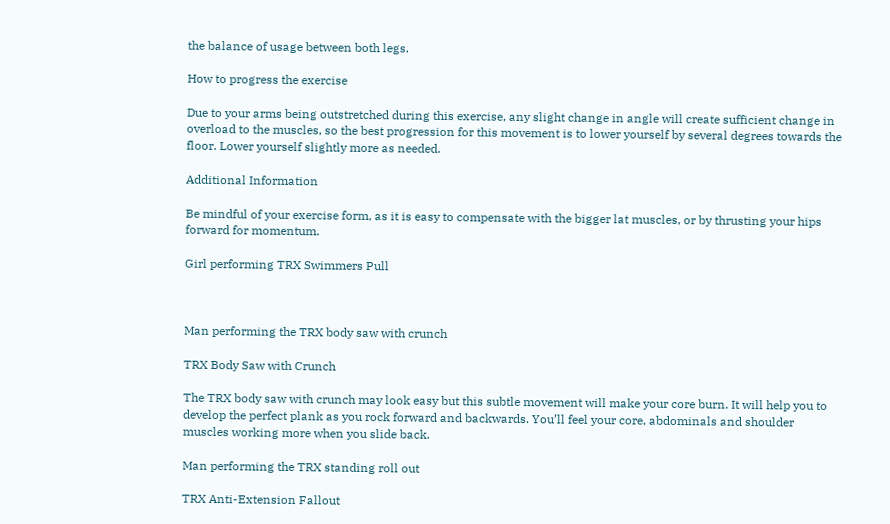the balance of usage between both legs.

How to progress the exercise

Due to your arms being outstretched during this exercise, any slight change in angle will create sufficient change in overload to the muscles, so the best progression for this movement is to lower yourself by several degrees towards the floor. Lower yourself slightly more as needed.

Additional Information

Be mindful of your exercise form, as it is easy to compensate with the bigger lat muscles, or by thrusting your hips forward for momentum.

Girl performing TRX Swimmers Pull



Man performing the TRX body saw with crunch

TRX Body Saw with Crunch

The TRX body saw with crunch may look easy but this subtle movement will make your core burn. It will help you to develop the perfect plank as you rock forward and backwards. You’ll feel your core, abdominals and shoulder muscles working more when you slide back.

Man performing the TRX standing roll out

TRX Anti-Extension Fallout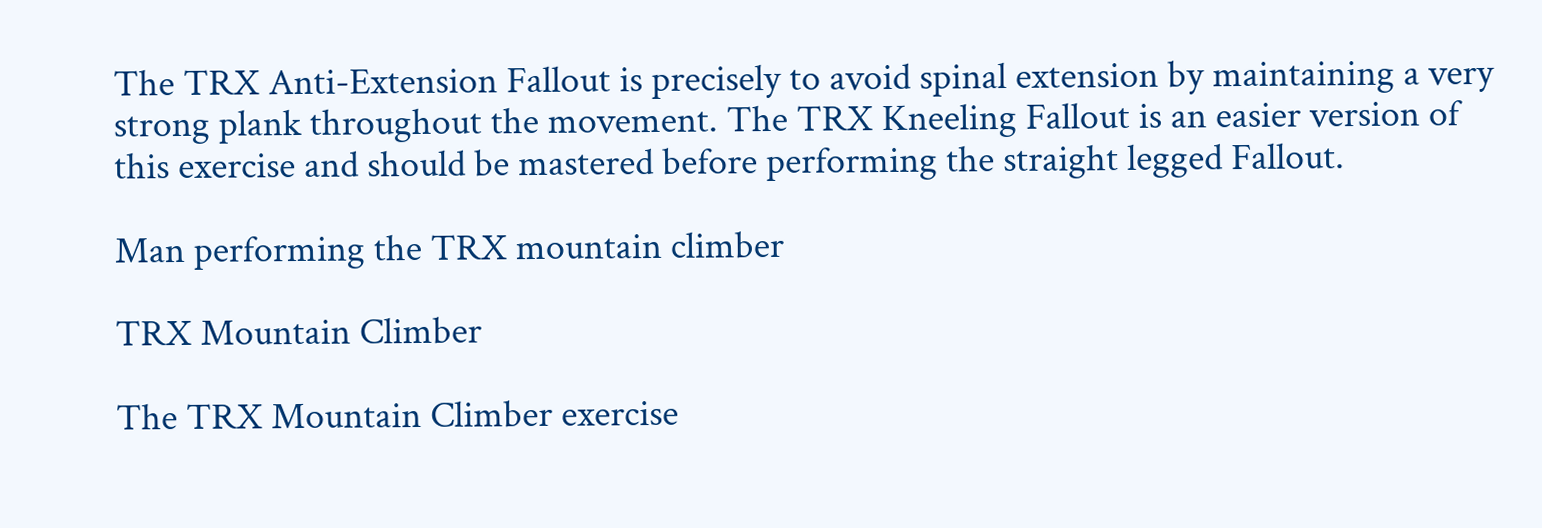The TRX Anti-Extension Fallout is precisely to avoid spinal extension by maintaining a very strong plank throughout the movement. The TRX Kneeling Fallout is an easier version of this exercise and should be mastered before performing the straight legged Fallout.

Man performing the TRX mountain climber

TRX Mountain Climber

The TRX Mountain Climber exercise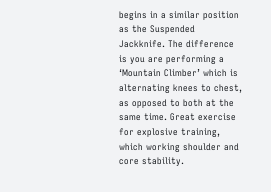begins in a similar position as the Suspended Jackknife. The difference is you are performing a ‘Mountain Climber’ which is alternating knees to chest, as opposed to both at the same time. Great exercise for explosive training, which working shoulder and core stability.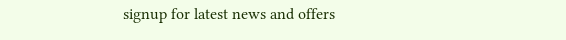signup for latest news and offers